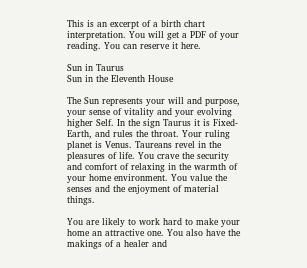This is an excerpt of a birth chart interpretation. You will get a PDF of your reading. You can reserve it here.

Sun in Taurus
Sun in the Eleventh House

The Sun represents your will and purpose, your sense of vitality and your evolving higher Self. In the sign Taurus it is Fixed-Earth, and rules the throat. Your ruling planet is Venus. Taureans revel in the pleasures of life. You crave the security and comfort of relaxing in the warmth of your home environment. You value the senses and the enjoyment of material things.

You are likely to work hard to make your home an attractive one. You also have the makings of a healer and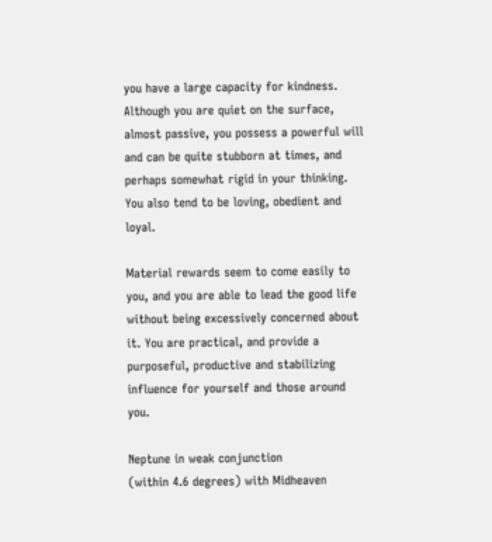you have a large capacity for kindness. Although you are quiet on the surface, almost passive, you possess a powerful will and can be quite stubborn at times, and perhaps somewhat rigid in your thinking. You also tend to be loving, obedient and loyal.

Material rewards seem to come easily to you, and you are able to lead the good life without being excessively concerned about it. You are practical, and provide a purposeful, productive and stabilizing influence for yourself and those around you.

Neptune in weak conjunction
(within 4.6 degrees) with Midheaven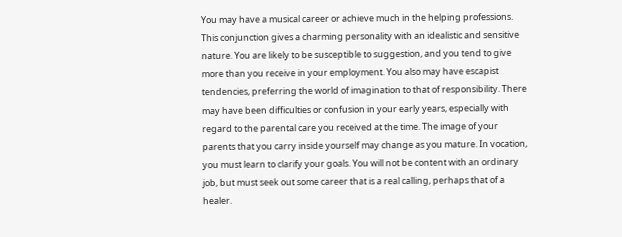You may have a musical career or achieve much in the helping professions. This conjunction gives a charming personality with an idealistic and sensitive nature. You are likely to be susceptible to suggestion, and you tend to give more than you receive in your employment. You also may have escapist tendencies, preferring the world of imagination to that of responsibility. There may have been difficulties or confusion in your early years, especially with regard to the parental care you received at the time. The image of your parents that you carry inside yourself may change as you mature. In vocation, you must learn to clarify your goals. You will not be content with an ordinary job, but must seek out some career that is a real calling, perhaps that of a healer.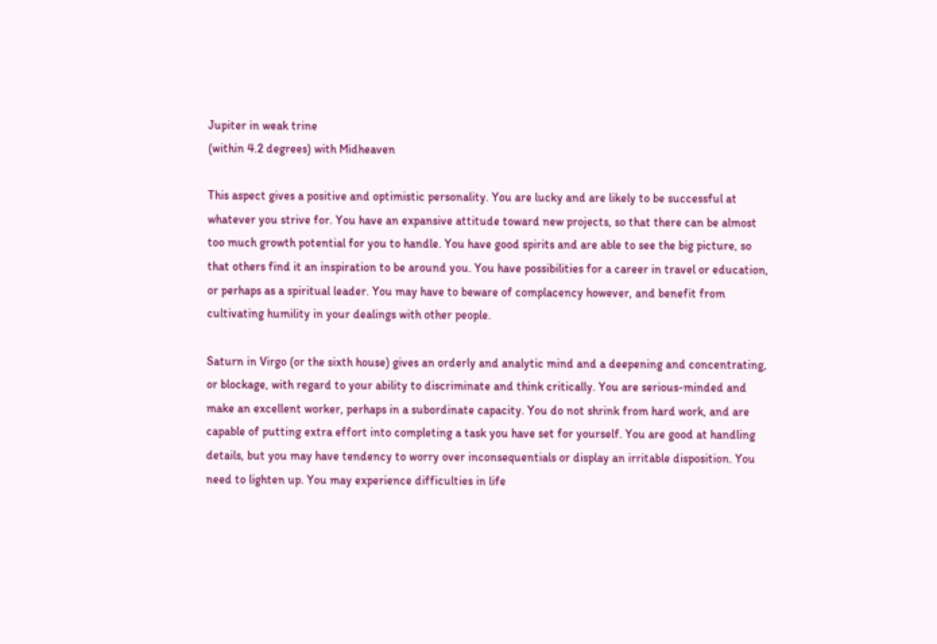Jupiter in weak trine
(within 4.2 degrees) with Midheaven

This aspect gives a positive and optimistic personality. You are lucky and are likely to be successful at whatever you strive for. You have an expansive attitude toward new projects, so that there can be almost too much growth potential for you to handle. You have good spirits and are able to see the big picture, so that others find it an inspiration to be around you. You have possibilities for a career in travel or education, or perhaps as a spiritual leader. You may have to beware of complacency however, and benefit from cultivating humility in your dealings with other people.

Saturn in Virgo (or the sixth house) gives an orderly and analytic mind and a deepening and concentrating, or blockage, with regard to your ability to discriminate and think critically. You are serious-minded and make an excellent worker, perhaps in a subordinate capacity. You do not shrink from hard work, and are capable of putting extra effort into completing a task you have set for yourself. You are good at handling details, but you may have tendency to worry over inconsequentials or display an irritable disposition. You need to lighten up. You may experience difficulties in life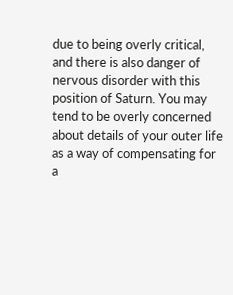due to being overly critical, and there is also danger of nervous disorder with this position of Saturn. You may tend to be overly concerned about details of your outer life as a way of compensating for a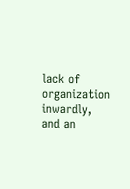lack of organization inwardly, and an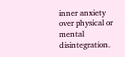inner anxiety over physical or mental disintegration.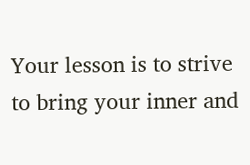Your lesson is to strive to bring your inner and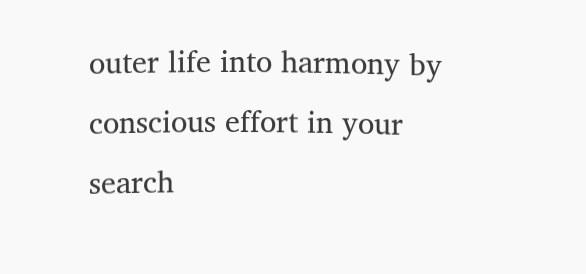outer life into harmony by conscious effort in your search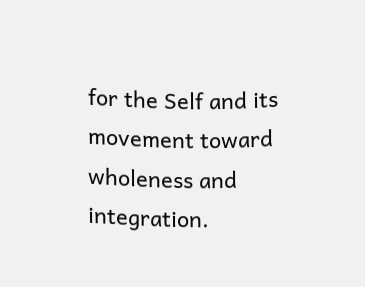for the Self and its movement toward wholeness and integration.